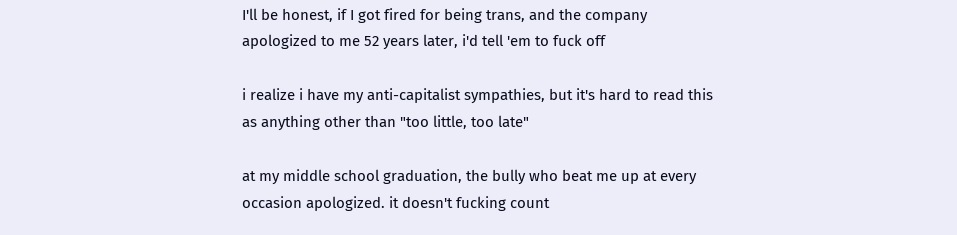I'll be honest, if I got fired for being trans, and the company apologized to me 52 years later, i'd tell 'em to fuck off

i realize i have my anti-capitalist sympathies, but it's hard to read this as anything other than "too little, too late"

at my middle school graduation, the bully who beat me up at every occasion apologized. it doesn't fucking count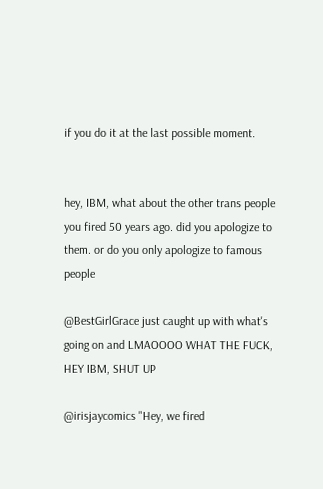if you do it at the last possible moment.


hey, IBM, what about the other trans people you fired 50 years ago. did you apologize to them. or do you only apologize to famous people

@BestGirlGrace just caught up with what's going on and LMAOOOO WHAT THE FUCK, HEY IBM, SHUT UP

@irisjaycomics "Hey, we fired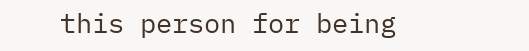this person for being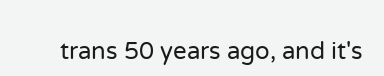trans 50 years ago, and it's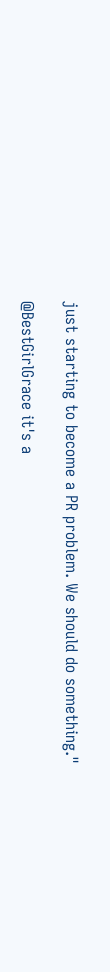just starting to become a PR problem. We should do something."

@BestGirlGrace it's a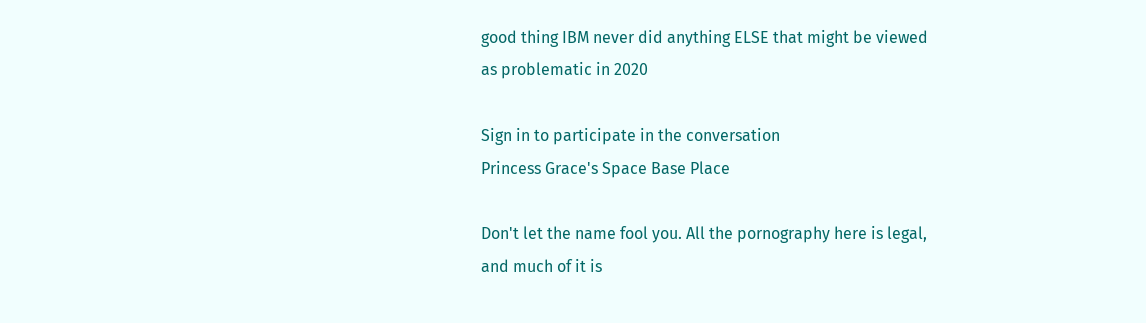good thing IBM never did anything ELSE that might be viewed as problematic in 2020

Sign in to participate in the conversation
Princess Grace's Space Base Place

Don't let the name fool you. All the pornography here is legal, and much of it is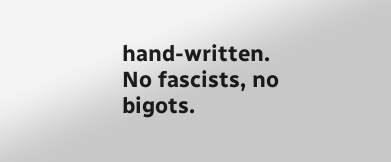hand-written. No fascists, no bigots.